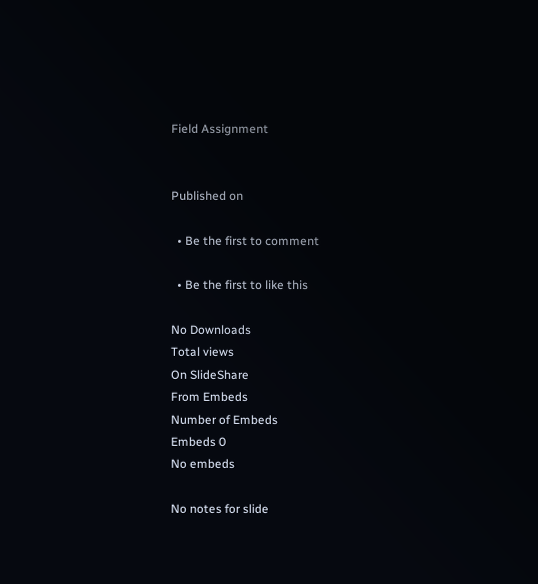Field Assignment


Published on

  • Be the first to comment

  • Be the first to like this

No Downloads
Total views
On SlideShare
From Embeds
Number of Embeds
Embeds 0
No embeds

No notes for slide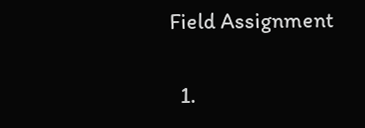Field Assignment

  1.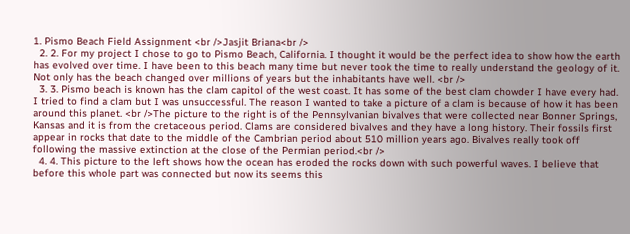1. Pismo Beach Field Assignment <br />Jasjit Briana<br />
  2. 2. For my project I chose to go to Pismo Beach, California. I thought it would be the perfect idea to show how the earth has evolved over time. I have been to this beach many time but never took the time to really understand the geology of it. Not only has the beach changed over millions of years but the inhabitants have well. <br />
  3. 3. Pismo beach is known has the clam capitol of the west coast. It has some of the best clam chowder I have every had. I tried to find a clam but I was unsuccessful. The reason I wanted to take a picture of a clam is because of how it has been around this planet. <br />The picture to the right is of the Pennsylvanian bivalves that were collected near Bonner Springs, Kansas and it is from the cretaceous period. Clams are considered bivalves and they have a long history. Their fossils first appear in rocks that date to the middle of the Cambrian period about 510 million years ago. Bivalves really took off following the massive extinction at the close of the Permian period.<br />
  4. 4. This picture to the left shows how the ocean has eroded the rocks down with such powerful waves. I believe that before this whole part was connected but now its seems this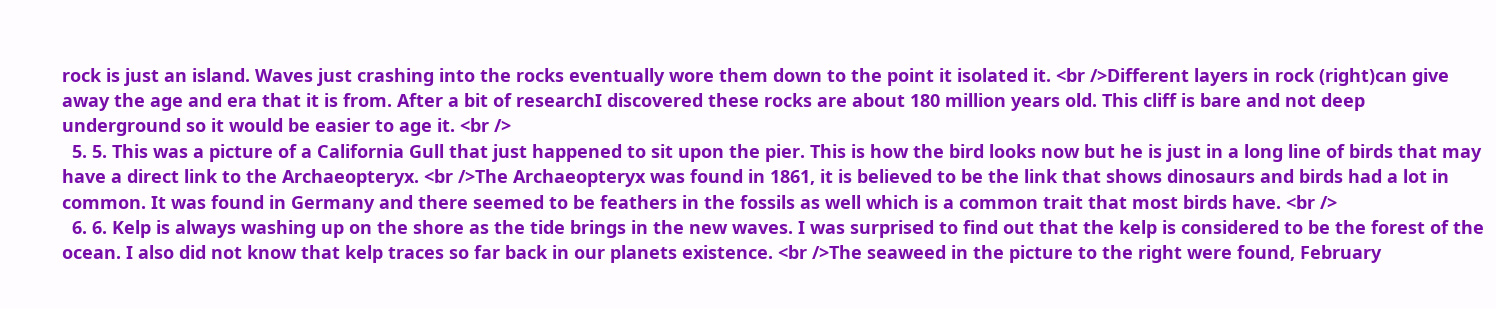rock is just an island. Waves just crashing into the rocks eventually wore them down to the point it isolated it. <br />Different layers in rock (right)can give away the age and era that it is from. After a bit of researchI discovered these rocks are about 180 million years old. This cliff is bare and not deep underground so it would be easier to age it. <br />
  5. 5. This was a picture of a California Gull that just happened to sit upon the pier. This is how the bird looks now but he is just in a long line of birds that may have a direct link to the Archaeopteryx. <br />The Archaeopteryx was found in 1861, it is believed to be the link that shows dinosaurs and birds had a lot in common. It was found in Germany and there seemed to be feathers in the fossils as well which is a common trait that most birds have. <br />
  6. 6. Kelp is always washing up on the shore as the tide brings in the new waves. I was surprised to find out that the kelp is considered to be the forest of the ocean. I also did not know that kelp traces so far back in our planets existence. <br />The seaweed in the picture to the right were found, February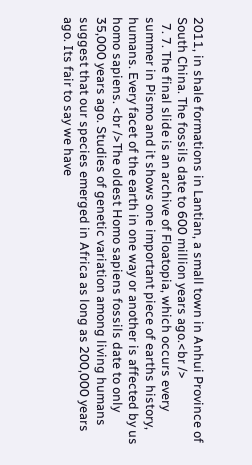2011, in shale formations in Lantian, a small town in Anhui Province of South China. The fossils date to 600 million years ago.<br />
  7. 7. The final slide is an archive of Floatopia, which occurs every summer in Pismo and it shows one important piece of earths history, humans. Every facet of the earth in one way or another is affected by us homo sapiens. <br />The oldest Homo sapiens fossils date to only 35,000 years ago. Studies of genetic variation among living humans suggest that our species emerged in Africa as long as 200,000 years ago. Its fair to say we have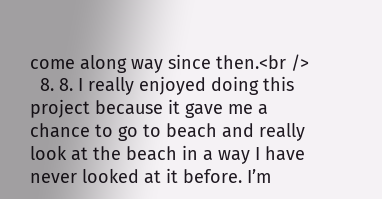come along way since then.<br />
  8. 8. I really enjoyed doing this project because it gave me a chance to go to beach and really look at the beach in a way I have never looked at it before. I’m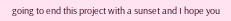going to end this project with a sunset and I hope you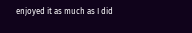enjoyed it as much as I did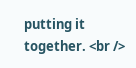putting it together. <br />